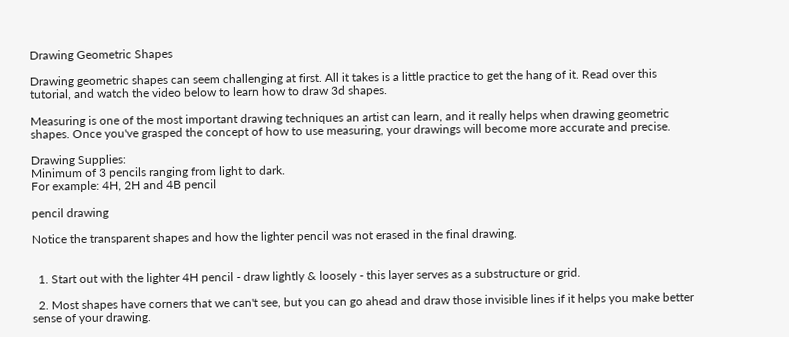Drawing Geometric Shapes

Drawing geometric shapes can seem challenging at first. All it takes is a little practice to get the hang of it. Read over this tutorial, and watch the video below to learn how to draw 3d shapes.

Measuring is one of the most important drawing techniques an artist can learn, and it really helps when drawing geometric shapes. Once you've grasped the concept of how to use measuring, your drawings will become more accurate and precise.

Drawing Supplies:
Minimum of 3 pencils ranging from light to dark.
For example: 4H, 2H and 4B pencil

pencil drawing

Notice the transparent shapes and how the lighter pencil was not erased in the final drawing.


  1. Start out with the lighter 4H pencil - draw lightly & loosely - this layer serves as a substructure or grid.

  2. Most shapes have corners that we can't see, but you can go ahead and draw those invisible lines if it helps you make better sense of your drawing.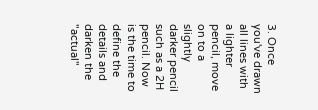3. Once you've drawn all lines with a lighter pencil, move on to a slightly darker pencil such as a 2H pencil. Now is the time to define the details and darken the "actual"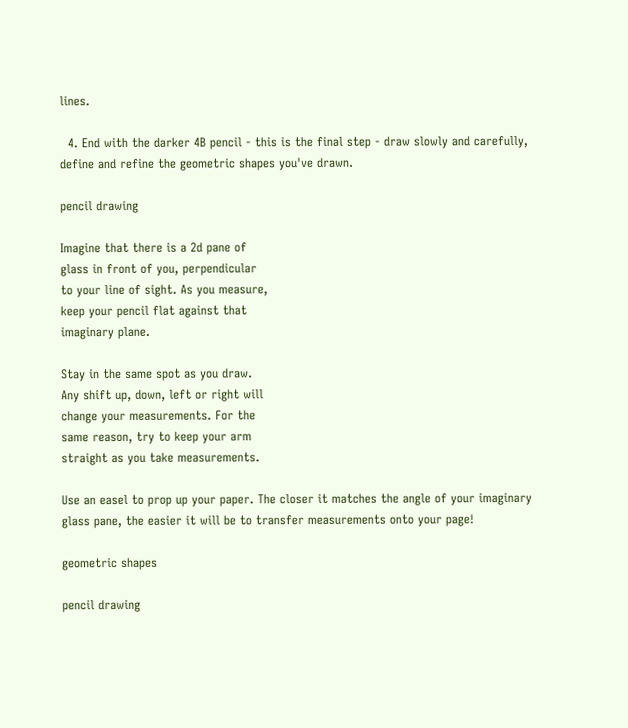lines.

  4. End with the darker 4B pencil - this is the final step - draw slowly and carefully, define and refine the geometric shapes you've drawn.

pencil drawing

Imagine that there is a 2d pane of
glass in front of you, perpendicular
to your line of sight. As you measure,
keep your pencil flat against that
imaginary plane.

Stay in the same spot as you draw.
Any shift up, down, left or right will
change your measurements. For the
same reason, try to keep your arm
straight as you take measurements.

Use an easel to prop up your paper. The closer it matches the angle of your imaginary glass pane, the easier it will be to transfer measurements onto your page!

geometric shapes

pencil drawing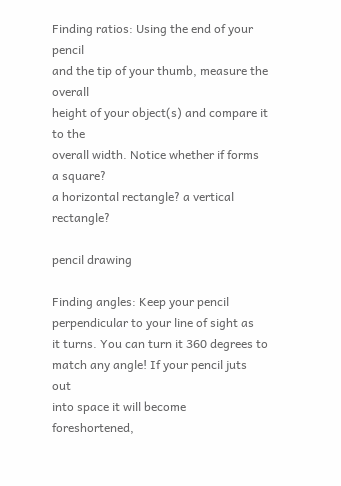Finding ratios: Using the end of your pencil
and the tip of your thumb, measure the overall
height of your object(s) and compare it to the
overall width. Notice whether if forms a square?
a horizontal rectangle? a vertical rectangle?

pencil drawing

Finding angles: Keep your pencil perpendicular to your line of sight as
it turns. You can turn it 360 degrees to
match any angle! If your pencil juts out
into space it will become foreshortened,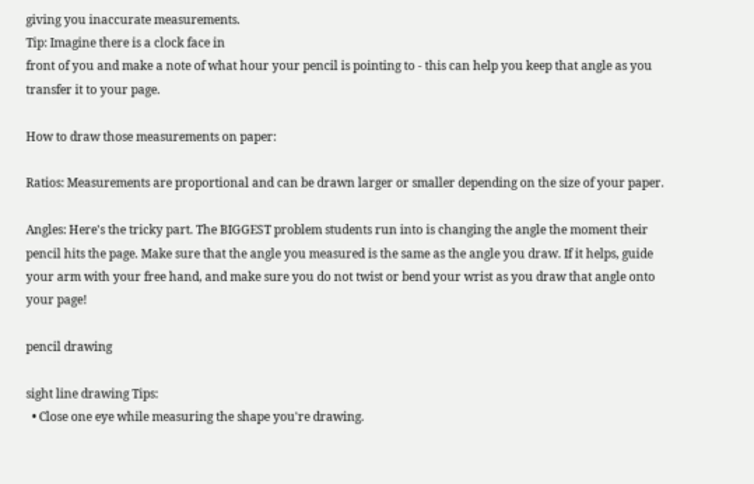giving you inaccurate measurements.
Tip: Imagine there is a clock face in
front of you and make a note of what hour your pencil is pointing to - this can help you keep that angle as you transfer it to your page.

How to draw those measurements on paper:

Ratios: Measurements are proportional and can be drawn larger or smaller depending on the size of your paper.

Angles: Here's the tricky part. The BIGGEST problem students run into is changing the angle the moment their pencil hits the page. Make sure that the angle you measured is the same as the angle you draw. If it helps, guide your arm with your free hand, and make sure you do not twist or bend your wrist as you draw that angle onto your page!

pencil drawing

sight line drawing Tips:
  • Close one eye while measuring the shape you're drawing.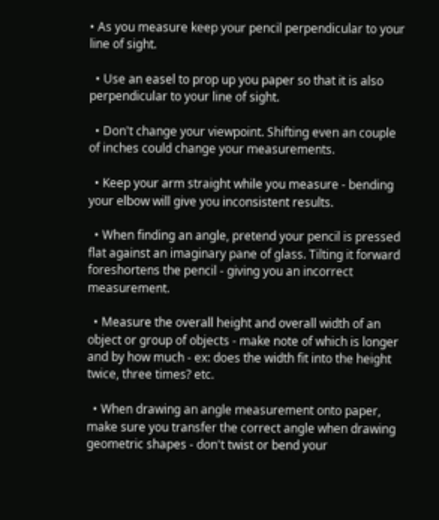• As you measure keep your pencil perpendicular to your line of sight.

  • Use an easel to prop up you paper so that it is also perpendicular to your line of sight.

  • Don't change your viewpoint. Shifting even an couple of inches could change your measurements.

  • Keep your arm straight while you measure - bending your elbow will give you inconsistent results.

  • When finding an angle, pretend your pencil is pressed flat against an imaginary pane of glass. Tilting it forward foreshortens the pencil - giving you an incorrect measurement.

  • Measure the overall height and overall width of an object or group of objects - make note of which is longer and by how much - ex: does the width fit into the height twice, three times? etc.

  • When drawing an angle measurement onto paper, make sure you transfer the correct angle when drawing geometric shapes - don't twist or bend your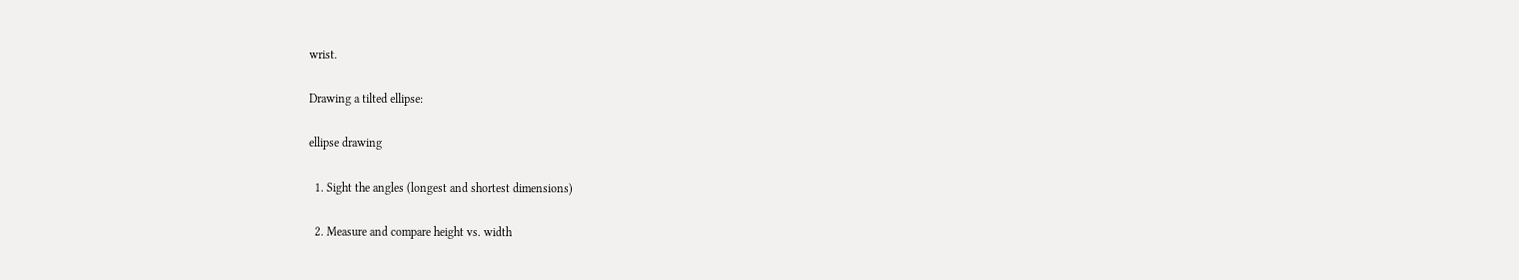wrist.

Drawing a tilted ellipse:

ellipse drawing

  1. Sight the angles (longest and shortest dimensions)

  2. Measure and compare height vs. width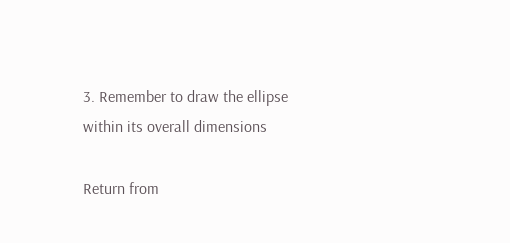3. Remember to draw the ellipse within its overall dimensions

Return from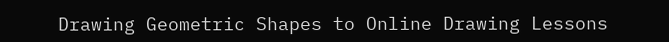Drawing Geometric Shapes to Online Drawing Lessons